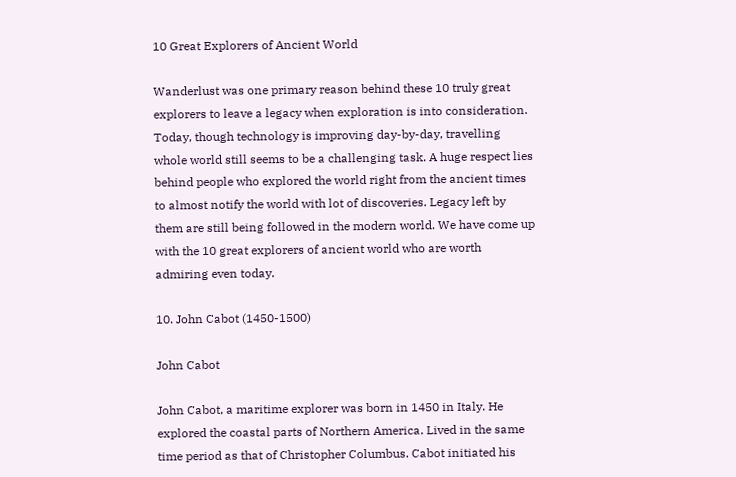10 Great Explorers of Ancient World

Wanderlust was one primary reason behind these 10 truly great explorers to leave a legacy when exploration is into consideration. Today, though technology is improving day-by-day, travelling whole world still seems to be a challenging task. A huge respect lies behind people who explored the world right from the ancient times to almost notify the world with lot of discoveries. Legacy left by them are still being followed in the modern world. We have come up with the 10 great explorers of ancient world who are worth admiring even today.

10. John Cabot (1450-1500)

John Cabot

John Cabot, a maritime explorer was born in 1450 in Italy. He explored the coastal parts of Northern America. Lived in the same time period as that of Christopher Columbus. Cabot initiated his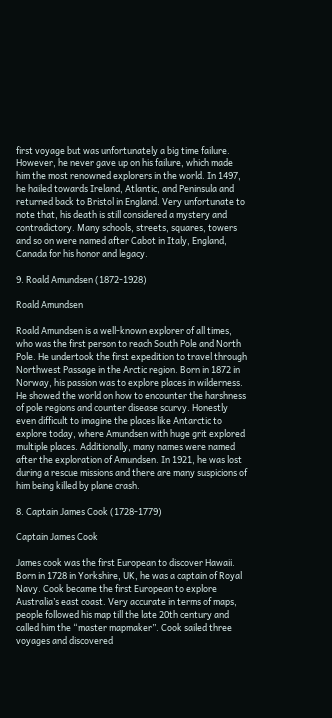first voyage but was unfortunately a big time failure. However, he never gave up on his failure, which made him the most renowned explorers in the world. In 1497, he hailed towards Ireland, Atlantic, and Peninsula and returned back to Bristol in England. Very unfortunate to note that, his death is still considered a mystery and contradictory. Many schools, streets, squares, towers and so on were named after Cabot in Italy, England, Canada for his honor and legacy.

9. Roald Amundsen (1872-1928)

Roald Amundsen

Roald Amundsen is a well-known explorer of all times, who was the first person to reach South Pole and North Pole. He undertook the first expedition to travel through Northwest Passage in the Arctic region. Born in 1872 in Norway, his passion was to explore places in wilderness. He showed the world on how to encounter the harshness of pole regions and counter disease scurvy. Honestly even difficult to imagine the places like Antarctic to explore today, where Amundsen with huge grit explored multiple places. Additionally, many names were named after the exploration of Amundsen. In 1921, he was lost during a rescue missions and there are many suspicions of him being killed by plane crash.

8. Captain James Cook (1728-1779)

Captain James Cook

James cook was the first European to discover Hawaii. Born in 1728 in Yorkshire, UK, he was a captain of Royal Navy. Cook became the first European to explore Australia’s east coast. Very accurate in terms of maps, people followed his map till the late 20th century and called him the “master mapmaker”. Cook sailed three voyages and discovered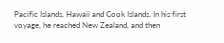Pacific Islands, Hawaii and Cook Islands. In his first voyage, he reached New Zealand, and then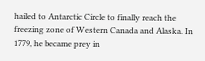hailed to Antarctic Circle to finally reach the freezing zone of Western Canada and Alaska. In 1779, he became prey in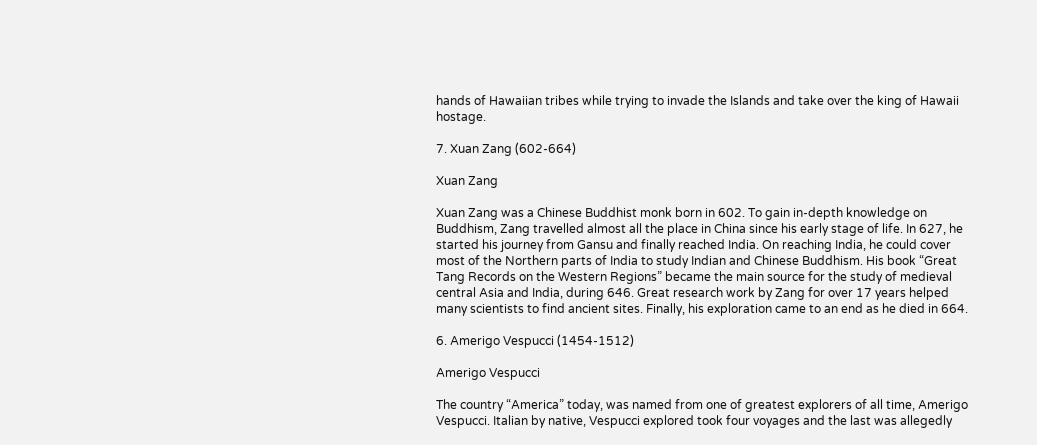hands of Hawaiian tribes while trying to invade the Islands and take over the king of Hawaii hostage.

7. Xuan Zang (602-664)

Xuan Zang

Xuan Zang was a Chinese Buddhist monk born in 602. To gain in-depth knowledge on Buddhism, Zang travelled almost all the place in China since his early stage of life. In 627, he started his journey from Gansu and finally reached India. On reaching India, he could cover most of the Northern parts of India to study Indian and Chinese Buddhism. His book “Great Tang Records on the Western Regions” became the main source for the study of medieval central Asia and India, during 646. Great research work by Zang for over 17 years helped many scientists to find ancient sites. Finally, his exploration came to an end as he died in 664.

6. Amerigo Vespucci (1454-1512)

Amerigo Vespucci

The country “America” today, was named from one of greatest explorers of all time, Amerigo Vespucci. Italian by native, Vespucci explored took four voyages and the last was allegedly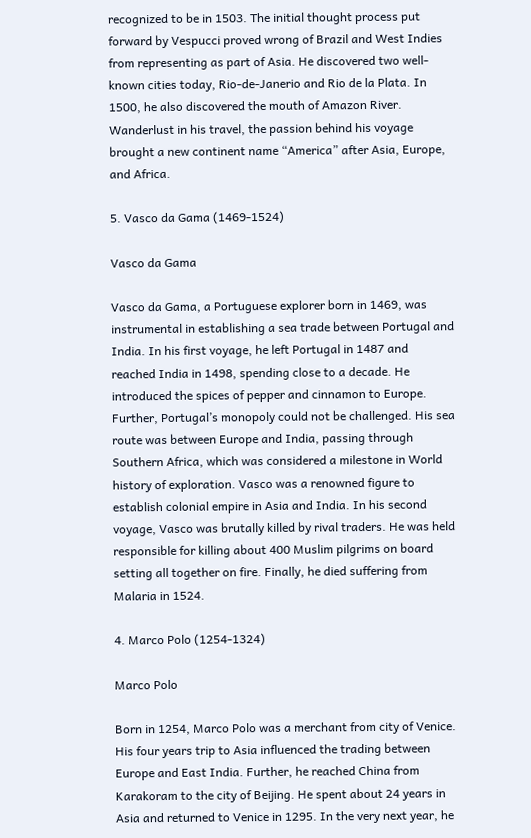recognized to be in 1503. The initial thought process put forward by Vespucci proved wrong of Brazil and West Indies from representing as part of Asia. He discovered two well-known cities today, Rio-de-Janerio and Rio de la Plata. In 1500, he also discovered the mouth of Amazon River. Wanderlust in his travel, the passion behind his voyage brought a new continent name “America” after Asia, Europe, and Africa.

5. Vasco da Gama (1469-1524)

Vasco da Gama

Vasco da Gama, a Portuguese explorer born in 1469, was instrumental in establishing a sea trade between Portugal and India. In his first voyage, he left Portugal in 1487 and reached India in 1498, spending close to a decade. He introduced the spices of pepper and cinnamon to Europe. Further, Portugal’s monopoly could not be challenged. His sea route was between Europe and India, passing through Southern Africa, which was considered a milestone in World history of exploration. Vasco was a renowned figure to establish colonial empire in Asia and India. In his second voyage, Vasco was brutally killed by rival traders. He was held responsible for killing about 400 Muslim pilgrims on board setting all together on fire. Finally, he died suffering from Malaria in 1524.

4. Marco Polo (1254-1324)

Marco Polo

Born in 1254, Marco Polo was a merchant from city of Venice. His four years trip to Asia influenced the trading between Europe and East India. Further, he reached China from Karakoram to the city of Beijing. He spent about 24 years in Asia and returned to Venice in 1295. In the very next year, he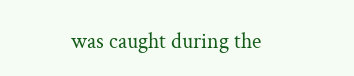was caught during the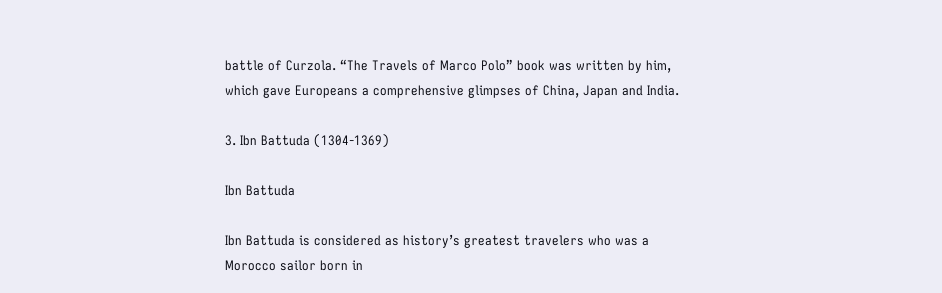battle of Curzola. “The Travels of Marco Polo” book was written by him, which gave Europeans a comprehensive glimpses of China, Japan and India.

3. Ibn Battuda (1304-1369)

Ibn Battuda

Ibn Battuda is considered as history’s greatest travelers who was a Morocco sailor born in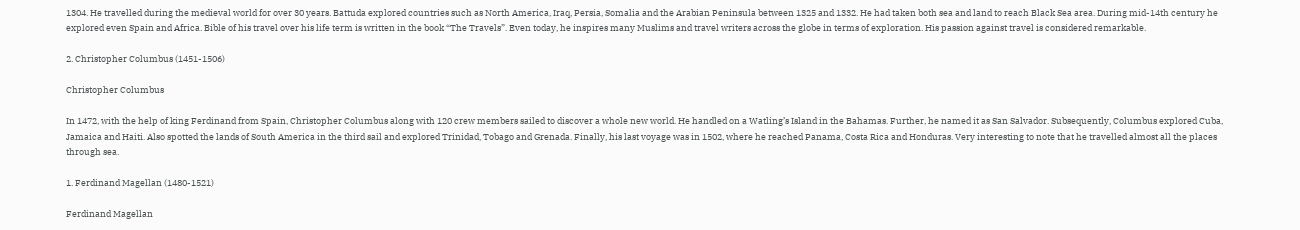1304. He travelled during the medieval world for over 30 years. Battuda explored countries such as North America, Iraq, Persia, Somalia and the Arabian Peninsula between 1325 and 1332. He had taken both sea and land to reach Black Sea area. During mid-14th century he explored even Spain and Africa. Bible of his travel over his life term is written in the book “The Travels”. Even today, he inspires many Muslims and travel writers across the globe in terms of exploration. His passion against travel is considered remarkable.

2. Christopher Columbus (1451-1506)

Christopher Columbus

In 1472, with the help of king Ferdinand from Spain, Christopher Columbus along with 120 crew members sailed to discover a whole new world. He handled on a Watling’s Island in the Bahamas. Further, he named it as San Salvador. Subsequently, Columbus explored Cuba, Jamaica and Haiti. Also spotted the lands of South America in the third sail and explored Trinidad, Tobago and Grenada. Finally, his last voyage was in 1502, where he reached Panama, Costa Rica and Honduras. Very interesting to note that he travelled almost all the places through sea.

1. Ferdinand Magellan (1480-1521)

Ferdinand Magellan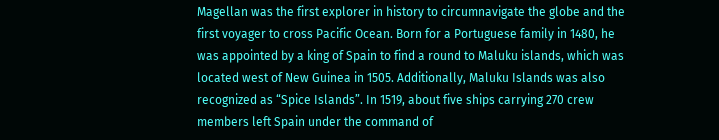Magellan was the first explorer in history to circumnavigate the globe and the first voyager to cross Pacific Ocean. Born for a Portuguese family in 1480, he was appointed by a king of Spain to find a round to Maluku islands, which was located west of New Guinea in 1505. Additionally, Maluku Islands was also recognized as “Spice Islands”. In 1519, about five ships carrying 270 crew members left Spain under the command of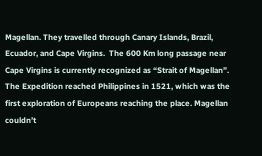Magellan. They travelled through Canary Islands, Brazil, Ecuador, and Cape Virgins.  The 600 Km long passage near Cape Virgins is currently recognized as “Strait of Magellan”. The Expedition reached Philippines in 1521, which was the first exploration of Europeans reaching the place. Magellan couldn’t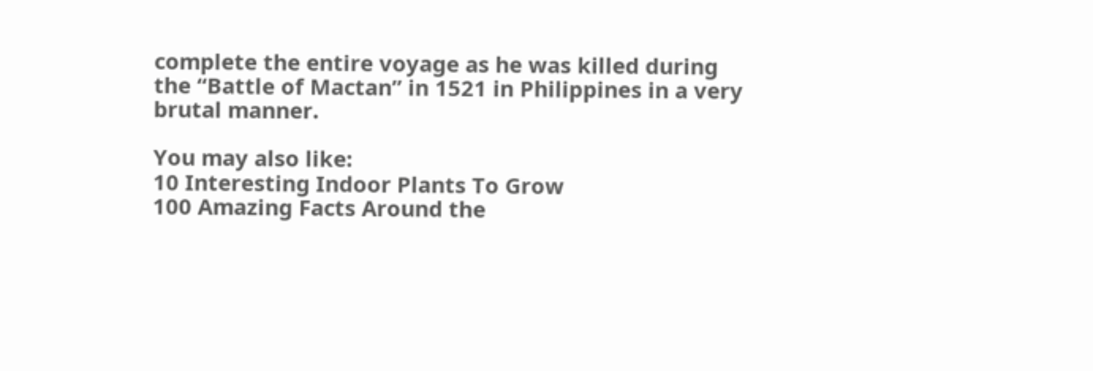complete the entire voyage as he was killed during the “Battle of Mactan” in 1521 in Philippines in a very brutal manner.

You may also like:
10 Interesting Indoor Plants To Grow
100 Amazing Facts Around the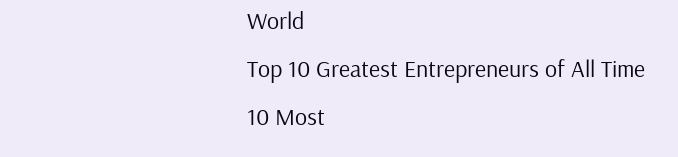World
Top 10 Greatest Entrepreneurs of All Time
10 Most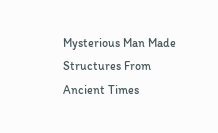Mysterious Man Made Structures From Ancient Times